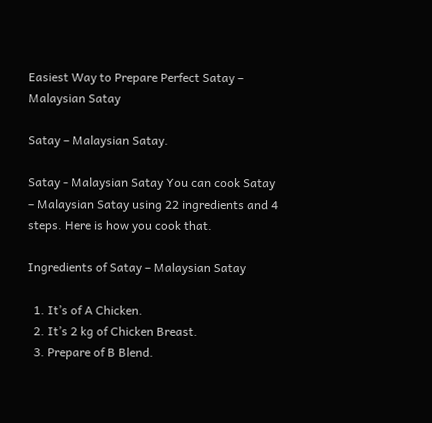Easiest Way to Prepare Perfect Satay – Malaysian Satay

Satay – Malaysian Satay.

Satay - Malaysian Satay You can cook Satay – Malaysian Satay using 22 ingredients and 4 steps. Here is how you cook that.

Ingredients of Satay – Malaysian Satay

  1. It’s of A Chicken.
  2. It’s 2 kg of Chicken Breast.
  3. Prepare of B Blend.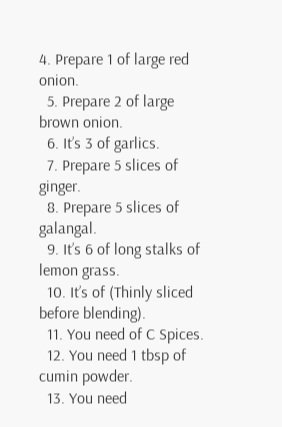4. Prepare 1 of large red onion.
  5. Prepare 2 of large brown onion.
  6. It’s 3 of garlics.
  7. Prepare 5 slices of ginger.
  8. Prepare 5 slices of galangal.
  9. It’s 6 of long stalks of lemon grass.
  10. It’s of (Thinly sliced before blending).
  11. You need of C Spices.
  12. You need 1 tbsp of cumin powder.
  13. You need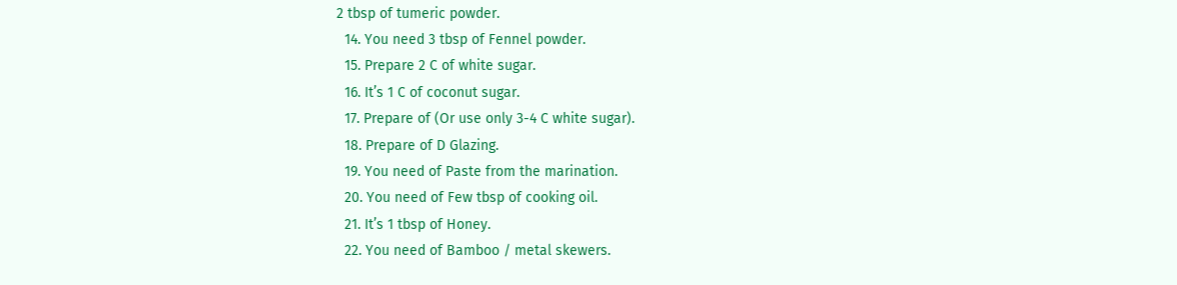2 tbsp of tumeric powder.
  14. You need 3 tbsp of Fennel powder.
  15. Prepare 2 C of white sugar.
  16. It’s 1 C of coconut sugar.
  17. Prepare of (Or use only 3-4 C white sugar).
  18. Prepare of D Glazing.
  19. You need of Paste from the marination.
  20. You need of Few tbsp of cooking oil.
  21. It’s 1 tbsp of Honey.
  22. You need of Bamboo / metal skewers.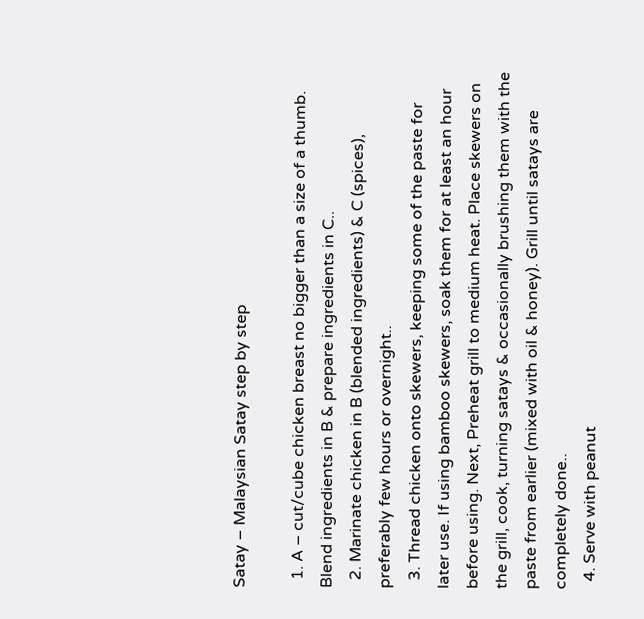Satay – Malaysian Satay step by step

  1. A – cut/cube chicken breast no bigger than a size of a thumb. Blend ingredients in B & prepare ingredients in C..
  2. Marinate chicken in B (blended ingredients) & C (spices), preferably few hours or overnight..
  3. Thread chicken onto skewers, keeping some of the paste for later use. If using bamboo skewers, soak them for at least an hour before using. Next, Preheat grill to medium heat. Place skewers on the grill, cook, turning satays & occasionally brushing them with the paste from earlier (mixed with oil & honey). Grill until satays are completely done..
  4. Serve with peanut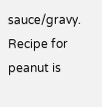sauce/gravy. Recipe for peanut is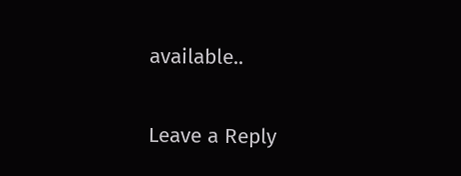available..

Leave a Reply